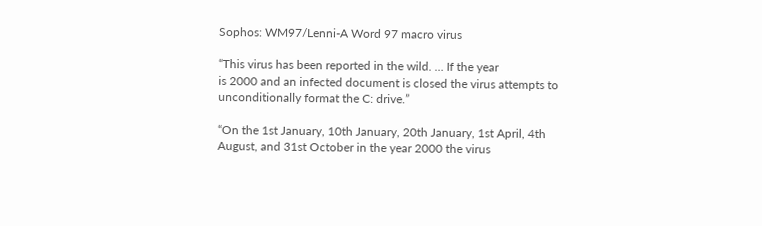Sophos: WM97/Lenni-A Word 97 macro virus

“This virus has been reported in the wild. … If the year
is 2000 and an infected document is closed the virus attempts to
unconditionally format the C: drive.”

“On the 1st January, 10th January, 20th January, 1st April, 4th
August, and 31st October in the year 2000 the virus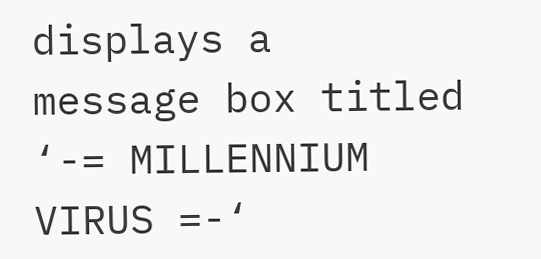displays a
message box titled ‘-= MILLENNIUM VIRUS =-‘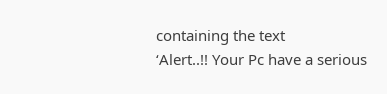containing the text
‘Alert..!! Your Pc have a serious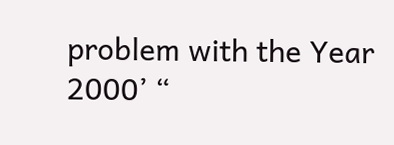problem with the Year
2000’ “